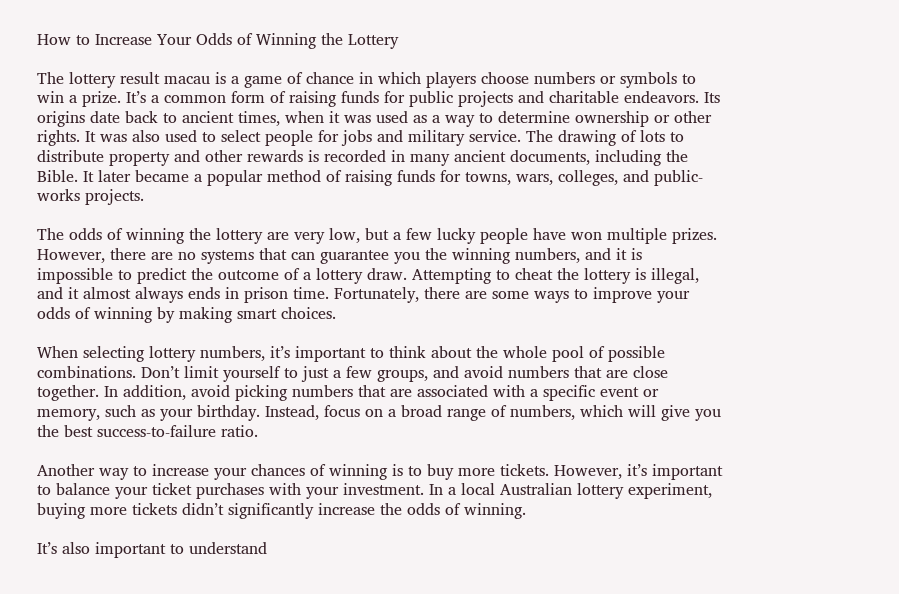How to Increase Your Odds of Winning the Lottery

The lottery result macau is a game of chance in which players choose numbers or symbols to win a prize. It’s a common form of raising funds for public projects and charitable endeavors. Its origins date back to ancient times, when it was used as a way to determine ownership or other rights. It was also used to select people for jobs and military service. The drawing of lots to distribute property and other rewards is recorded in many ancient documents, including the Bible. It later became a popular method of raising funds for towns, wars, colleges, and public-works projects.

The odds of winning the lottery are very low, but a few lucky people have won multiple prizes. However, there are no systems that can guarantee you the winning numbers, and it is impossible to predict the outcome of a lottery draw. Attempting to cheat the lottery is illegal, and it almost always ends in prison time. Fortunately, there are some ways to improve your odds of winning by making smart choices.

When selecting lottery numbers, it’s important to think about the whole pool of possible combinations. Don’t limit yourself to just a few groups, and avoid numbers that are close together. In addition, avoid picking numbers that are associated with a specific event or memory, such as your birthday. Instead, focus on a broad range of numbers, which will give you the best success-to-failure ratio.

Another way to increase your chances of winning is to buy more tickets. However, it’s important to balance your ticket purchases with your investment. In a local Australian lottery experiment, buying more tickets didn’t significantly increase the odds of winning.

It’s also important to understand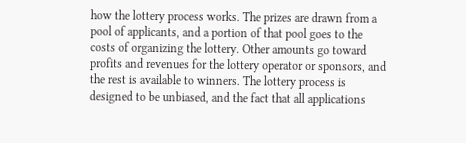how the lottery process works. The prizes are drawn from a pool of applicants, and a portion of that pool goes to the costs of organizing the lottery. Other amounts go toward profits and revenues for the lottery operator or sponsors, and the rest is available to winners. The lottery process is designed to be unbiased, and the fact that all applications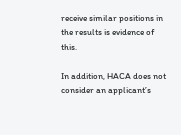receive similar positions in the results is evidence of this.

In addition, HACA does not consider an applicant’s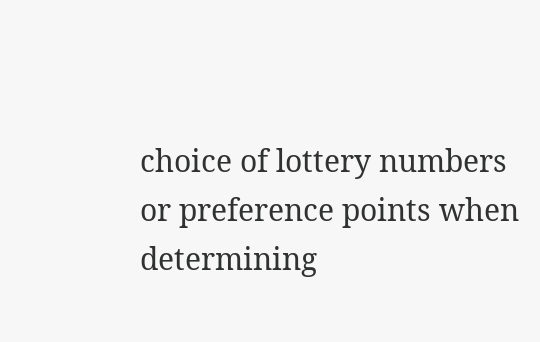choice of lottery numbers or preference points when determining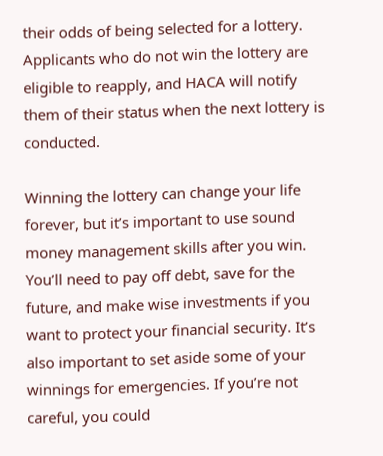their odds of being selected for a lottery. Applicants who do not win the lottery are eligible to reapply, and HACA will notify them of their status when the next lottery is conducted.

Winning the lottery can change your life forever, but it’s important to use sound money management skills after you win. You’ll need to pay off debt, save for the future, and make wise investments if you want to protect your financial security. It’s also important to set aside some of your winnings for emergencies. If you’re not careful, you could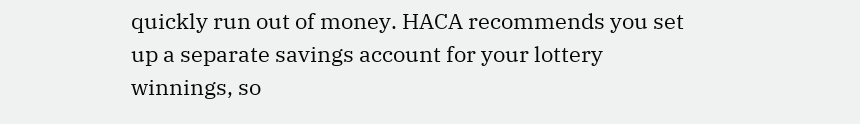quickly run out of money. HACA recommends you set up a separate savings account for your lottery winnings, so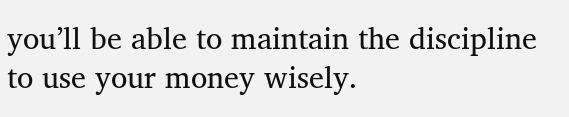you’ll be able to maintain the discipline to use your money wisely.